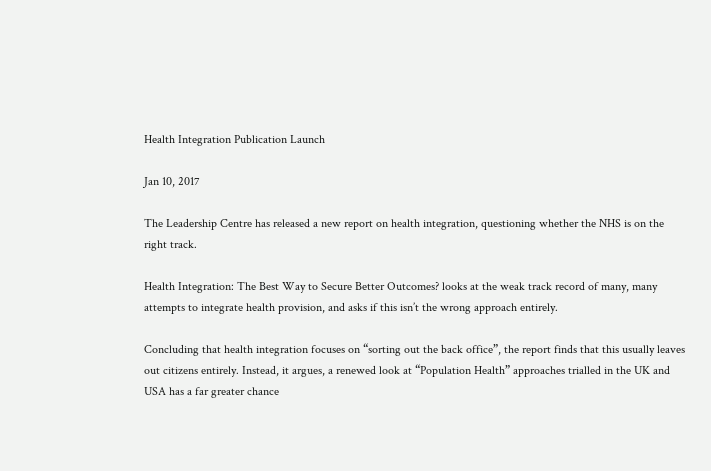Health Integration Publication Launch

Jan 10, 2017

The Leadership Centre has released a new report on health integration, questioning whether the NHS is on the right track.

Health Integration: The Best Way to Secure Better Outcomes? looks at the weak track record of many, many attempts to integrate health provision, and asks if this isn’t the wrong approach entirely.

Concluding that health integration focuses on “sorting out the back office”, the report finds that this usually leaves out citizens entirely. Instead, it argues, a renewed look at “Population Health” approaches trialled in the UK and USA has a far greater chance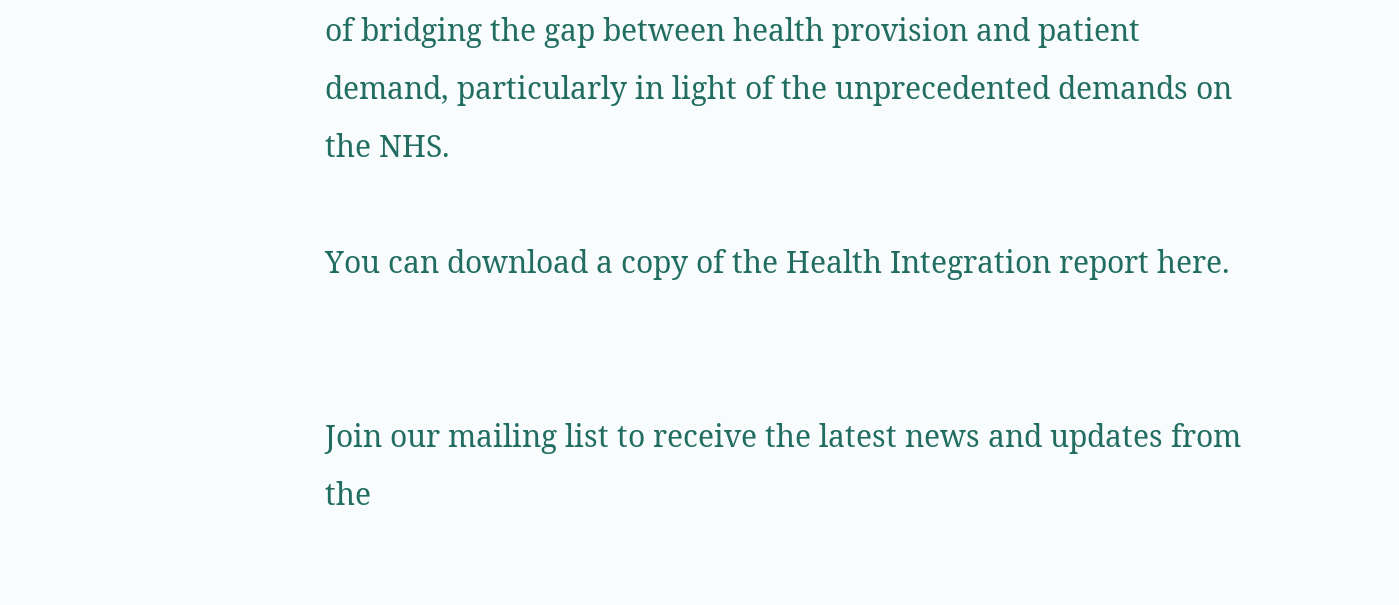of bridging the gap between health provision and patient demand, particularly in light of the unprecedented demands on the NHS.

You can download a copy of the Health Integration report here.


Join our mailing list to receive the latest news and updates from the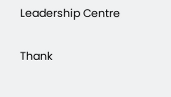Leadership Centre

Thank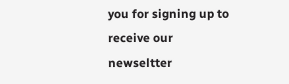you for signing up to receive our newseltter